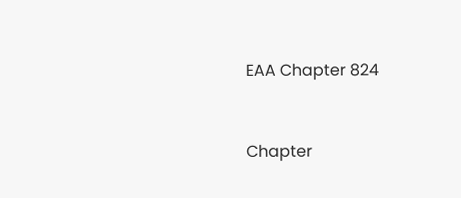EAA Chapter 824


Chapter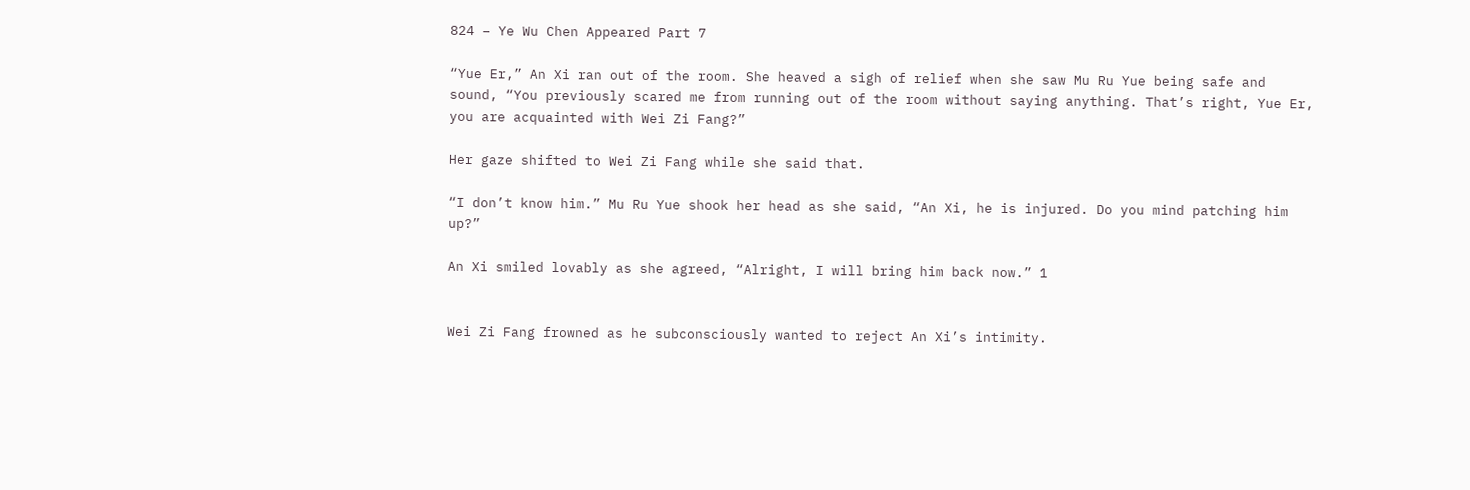824 – Ye Wu Chen Appeared Part 7

“Yue Er,” An Xi ran out of the room. She heaved a sigh of relief when she saw Mu Ru Yue being safe and sound, “You previously scared me from running out of the room without saying anything. That’s right, Yue Er, you are acquainted with Wei Zi Fang?”

Her gaze shifted to Wei Zi Fang while she said that.

“I don’t know him.” Mu Ru Yue shook her head as she said, “An Xi, he is injured. Do you mind patching him up?”

An Xi smiled lovably as she agreed, “Alright, I will bring him back now.” 1


Wei Zi Fang frowned as he subconsciously wanted to reject An Xi’s intimity.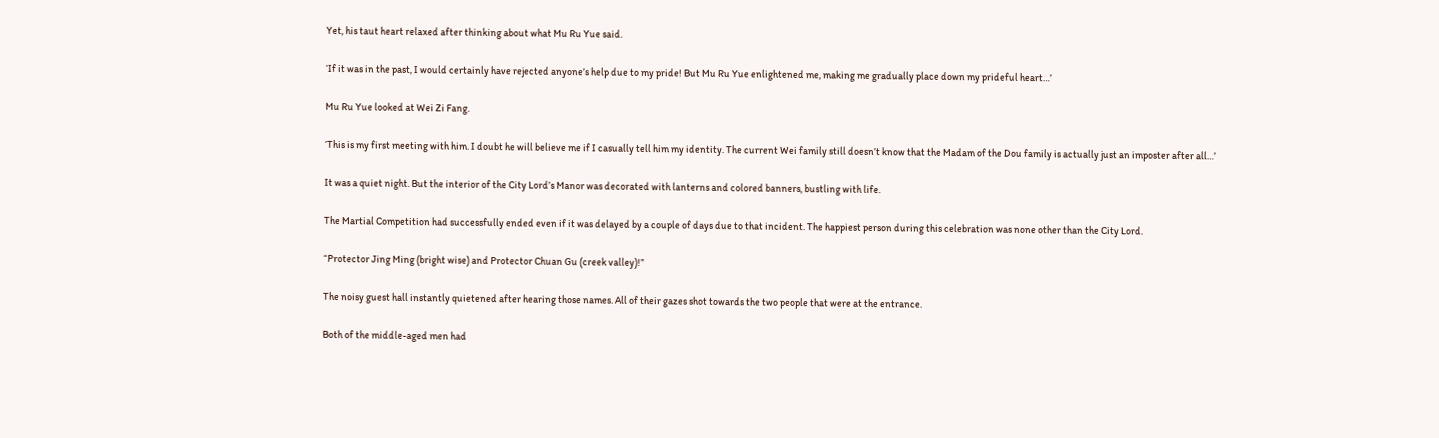Yet, his taut heart relaxed after thinking about what Mu Ru Yue said.

‘If it was in the past, I would certainly have rejected anyone’s help due to my pride! But Mu Ru Yue enlightened me, making me gradually place down my prideful heart…’

Mu Ru Yue looked at Wei Zi Fang.

‘This is my first meeting with him. I doubt he will believe me if I casually tell him my identity. The current Wei family still doesn’t know that the Madam of the Dou family is actually just an imposter after all…’

It was a quiet night. But the interior of the City Lord’s Manor was decorated with lanterns and colored banners, bustling with life.

The Martial Competition had successfully ended even if it was delayed by a couple of days due to that incident. The happiest person during this celebration was none other than the City Lord.

“Protector Jing Ming (bright wise) and Protector Chuan Gu (creek valley)!”

The noisy guest hall instantly quietened after hearing those names. All of their gazes shot towards the two people that were at the entrance.

Both of the middle-aged men had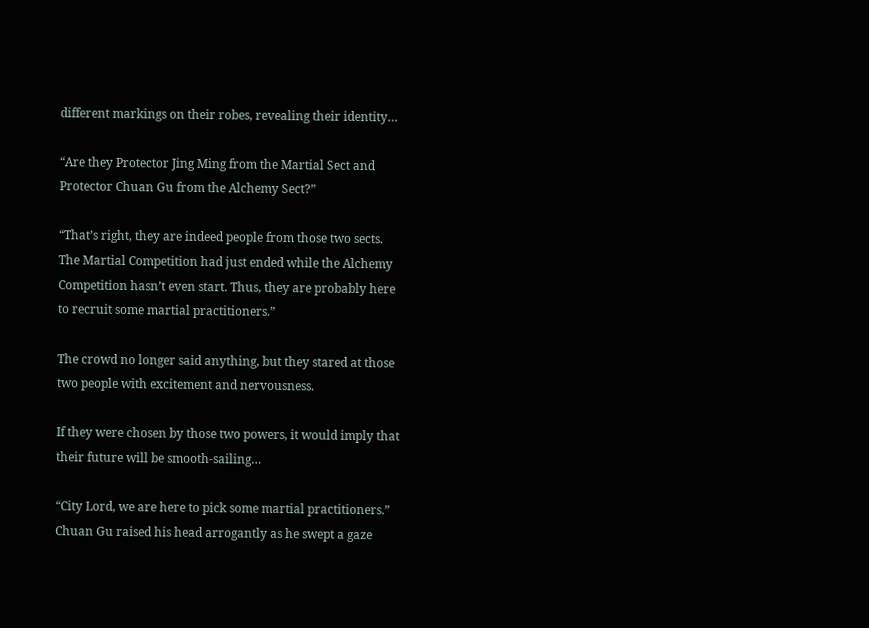different markings on their robes, revealing their identity…

“Are they Protector Jing Ming from the Martial Sect and Protector Chuan Gu from the Alchemy Sect?”

“That’s right, they are indeed people from those two sects. The Martial Competition had just ended while the Alchemy Competition hasn’t even start. Thus, they are probably here to recruit some martial practitioners.”

The crowd no longer said anything, but they stared at those two people with excitement and nervousness.

If they were chosen by those two powers, it would imply that their future will be smooth-sailing…

“City Lord, we are here to pick some martial practitioners.” Chuan Gu raised his head arrogantly as he swept a gaze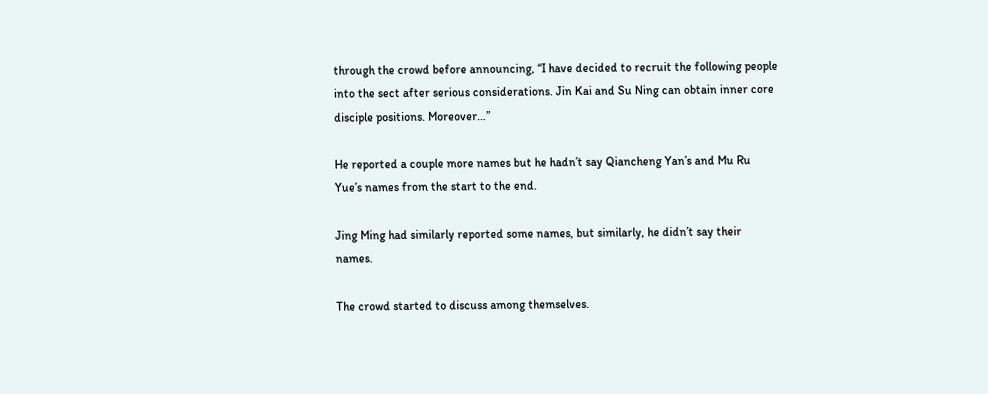through the crowd before announcing, “I have decided to recruit the following people into the sect after serious considerations. Jin Kai and Su Ning can obtain inner core disciple positions. Moreover…”

He reported a couple more names but he hadn’t say Qiancheng Yan’s and Mu Ru Yue’s names from the start to the end.

Jing Ming had similarly reported some names, but similarly, he didn’t say their names.

The crowd started to discuss among themselves.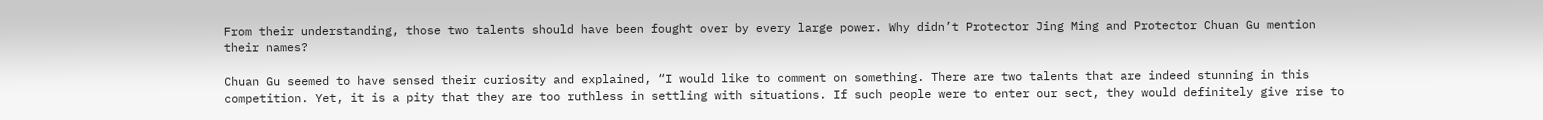From their understanding, those two talents should have been fought over by every large power. Why didn’t Protector Jing Ming and Protector Chuan Gu mention their names?

Chuan Gu seemed to have sensed their curiosity and explained, “I would like to comment on something. There are two talents that are indeed stunning in this competition. Yet, it is a pity that they are too ruthless in settling with situations. If such people were to enter our sect, they would definitely give rise to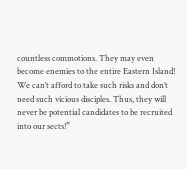countless commotions. They may even become enemies to the entire Eastern Island! We can’t afford to take such risks and don’t need such vicious disciples. Thus, they will never be potential candidates to be recruited into our sects!”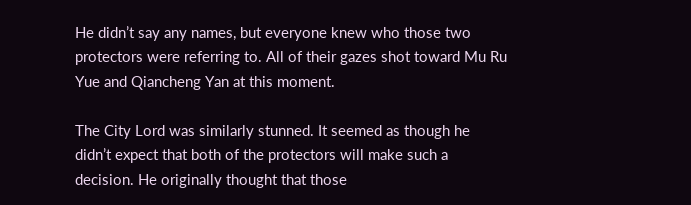He didn’t say any names, but everyone knew who those two protectors were referring to. All of their gazes shot toward Mu Ru Yue and Qiancheng Yan at this moment.

The City Lord was similarly stunned. It seemed as though he didn’t expect that both of the protectors will make such a decision. He originally thought that those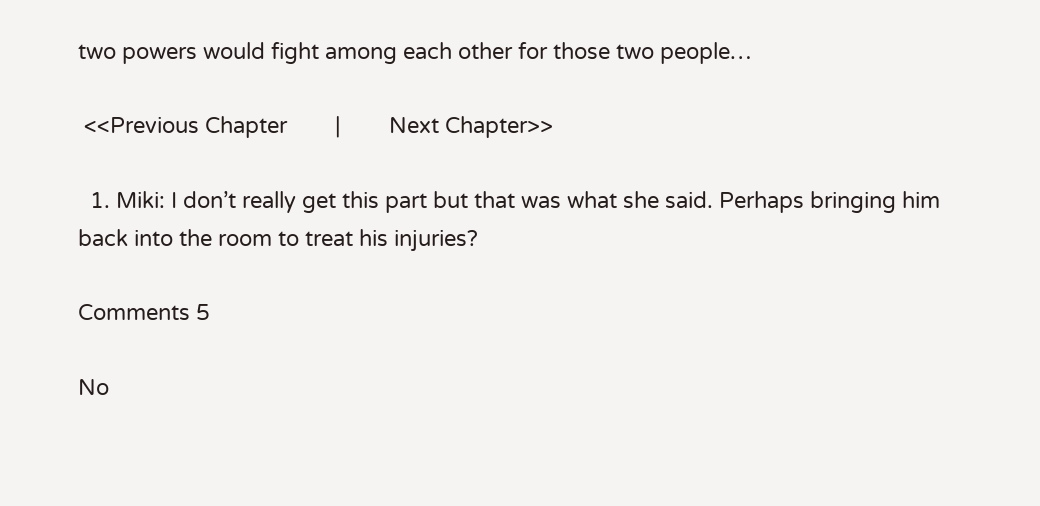two powers would fight among each other for those two people…

 <<Previous Chapter        |        Next Chapter>>

  1. Miki: I don’t really get this part but that was what she said. Perhaps bringing him back into the room to treat his injuries?

Comments 5

No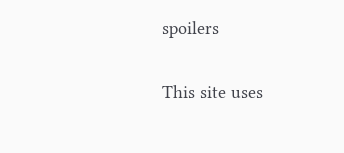spoilers

This site uses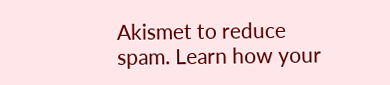Akismet to reduce spam. Learn how your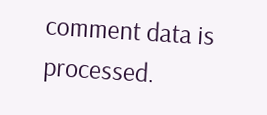comment data is processed.